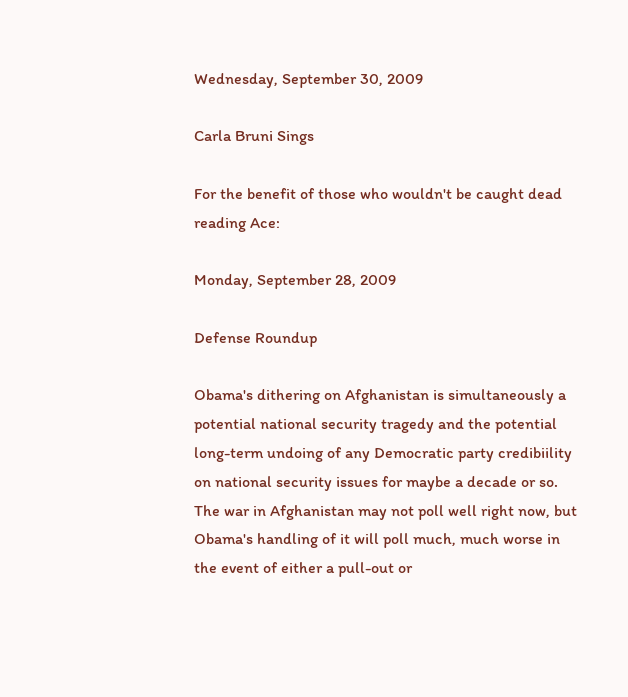Wednesday, September 30, 2009

Carla Bruni Sings

For the benefit of those who wouldn't be caught dead reading Ace:

Monday, September 28, 2009

Defense Roundup

Obama's dithering on Afghanistan is simultaneously a potential national security tragedy and the potential long-term undoing of any Democratic party credibiility on national security issues for maybe a decade or so. The war in Afghanistan may not poll well right now, but Obama's handling of it will poll much, much worse in the event of either a pull-out or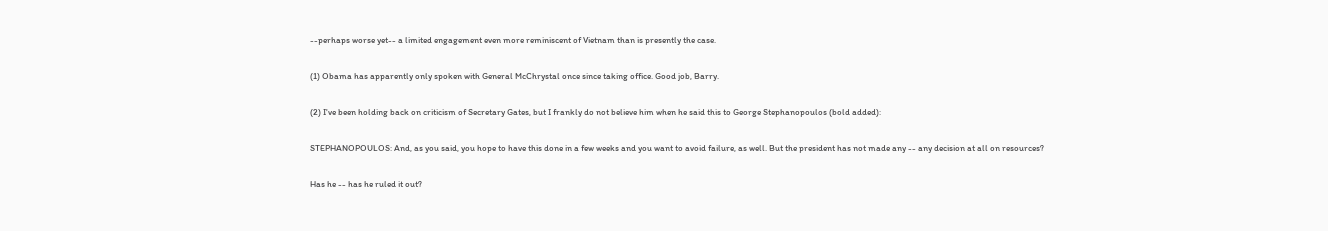--perhaps worse yet-- a limited engagement even more reminiscent of Vietnam than is presently the case.

(1) Obama has apparently only spoken with General McChrystal once since taking office. Good job, Barry.

(2) I've been holding back on criticism of Secretary Gates, but I frankly do not believe him when he said this to George Stephanopoulos (bold added):

STEPHANOPOULOS: And, as you said, you hope to have this done in a few weeks and you want to avoid failure, as well. But the president has not made any -- any decision at all on resources?

Has he -- has he ruled it out?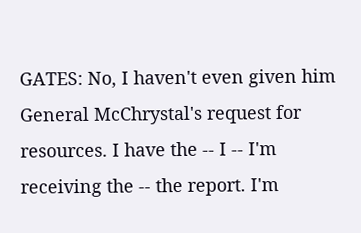GATES: No, I haven't even given him General McChrystal's request for resources. I have the -- I -- I'm receiving the -- the report. I'm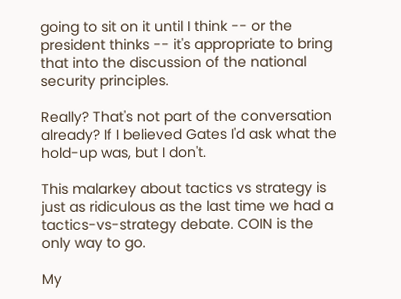going to sit on it until I think -- or the president thinks -- it's appropriate to bring that into the discussion of the national security principles.

Really? That's not part of the conversation already? If I believed Gates I'd ask what the hold-up was, but I don't.

This malarkey about tactics vs strategy is just as ridiculous as the last time we had a tactics-vs-strategy debate. COIN is the only way to go.

My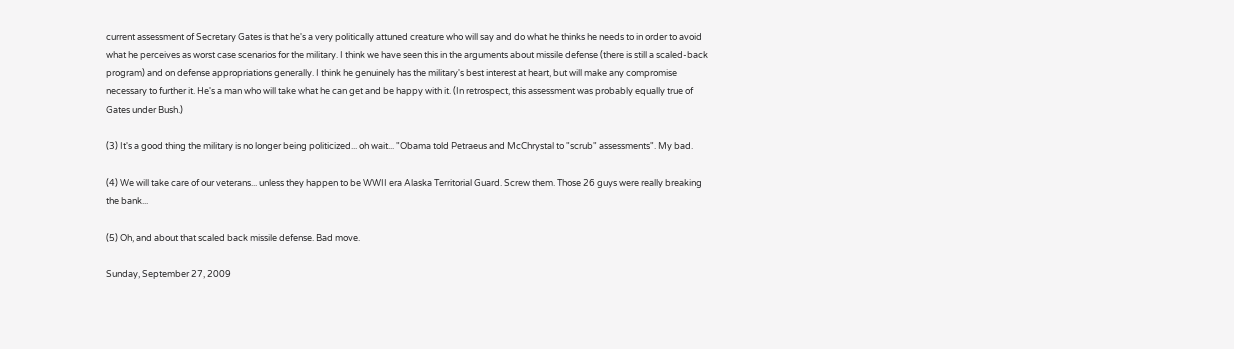current assessment of Secretary Gates is that he's a very politically attuned creature who will say and do what he thinks he needs to in order to avoid what he perceives as worst case scenarios for the military. I think we have seen this in the arguments about missile defense (there is still a scaled-back program) and on defense appropriations generally. I think he genuinely has the military's best interest at heart, but will make any compromise necessary to further it. He's a man who will take what he can get and be happy with it. (In retrospect, this assessment was probably equally true of Gates under Bush.)

(3) It's a good thing the military is no longer being politicized... oh wait... "Obama told Petraeus and McChrystal to "scrub" assessments". My bad.

(4) We will take care of our veterans... unless they happen to be WWII era Alaska Territorial Guard. Screw them. Those 26 guys were really breaking the bank...

(5) Oh, and about that scaled back missile defense. Bad move.

Sunday, September 27, 2009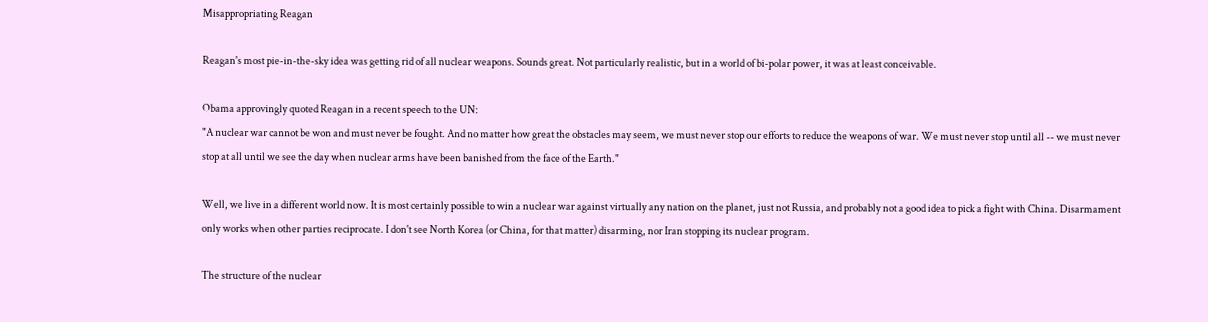Misappropriating Reagan

Reagan's most pie-in-the-sky idea was getting rid of all nuclear weapons. Sounds great. Not particularly realistic, but in a world of bi-polar power, it was at least conceivable.

Obama approvingly quoted Reagan in a recent speech to the UN:
"A nuclear war cannot be won and must never be fought. And no matter how great the obstacles may seem, we must never stop our efforts to reduce the weapons of war. We must never stop until all -- we must never stop at all until we see the day when nuclear arms have been banished from the face of the Earth."

Well, we live in a different world now. It is most certainly possible to win a nuclear war against virtually any nation on the planet, just not Russia, and probably not a good idea to pick a fight with China. Disarmament only works when other parties reciprocate. I don't see North Korea (or China, for that matter) disarming, nor Iran stopping its nuclear program.

The structure of the nuclear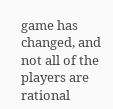game has changed, and not all of the players are rational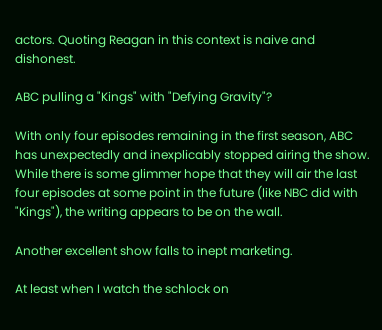actors. Quoting Reagan in this context is naive and dishonest.

ABC pulling a "Kings" with "Defying Gravity"?

With only four episodes remaining in the first season, ABC has unexpectedly and inexplicably stopped airing the show. While there is some glimmer hope that they will air the last four episodes at some point in the future (like NBC did with "Kings"), the writing appears to be on the wall.

Another excellent show falls to inept marketing.

At least when I watch the schlock on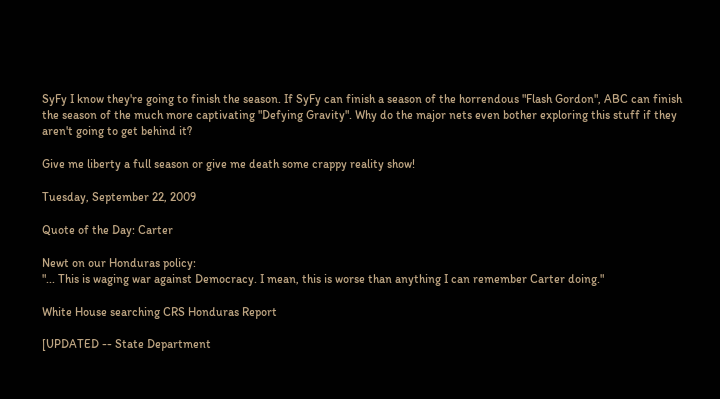SyFy I know they're going to finish the season. If SyFy can finish a season of the horrendous "Flash Gordon", ABC can finish the season of the much more captivating "Defying Gravity". Why do the major nets even bother exploring this stuff if they aren't going to get behind it?

Give me liberty a full season or give me death some crappy reality show!

Tuesday, September 22, 2009

Quote of the Day: Carter

Newt on our Honduras policy:
"... This is waging war against Democracy. I mean, this is worse than anything I can remember Carter doing."

White House searching CRS Honduras Report

[UPDATED -- State Department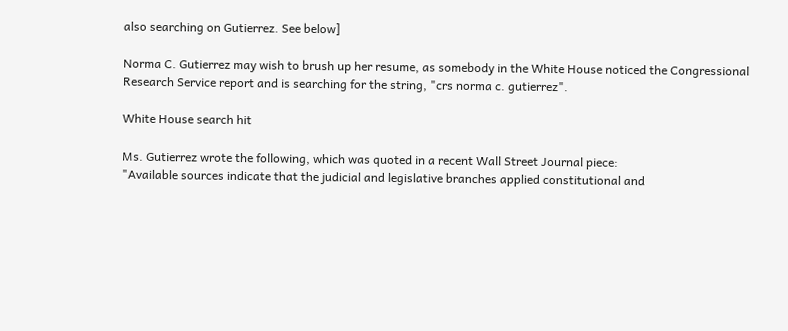also searching on Gutierrez. See below]

Norma C. Gutierrez may wish to brush up her resume, as somebody in the White House noticed the Congressional Research Service report and is searching for the string, "crs norma c. gutierrez".

White House search hit

Ms. Gutierrez wrote the following, which was quoted in a recent Wall Street Journal piece:
"Available sources indicate that the judicial and legislative branches applied constitutional and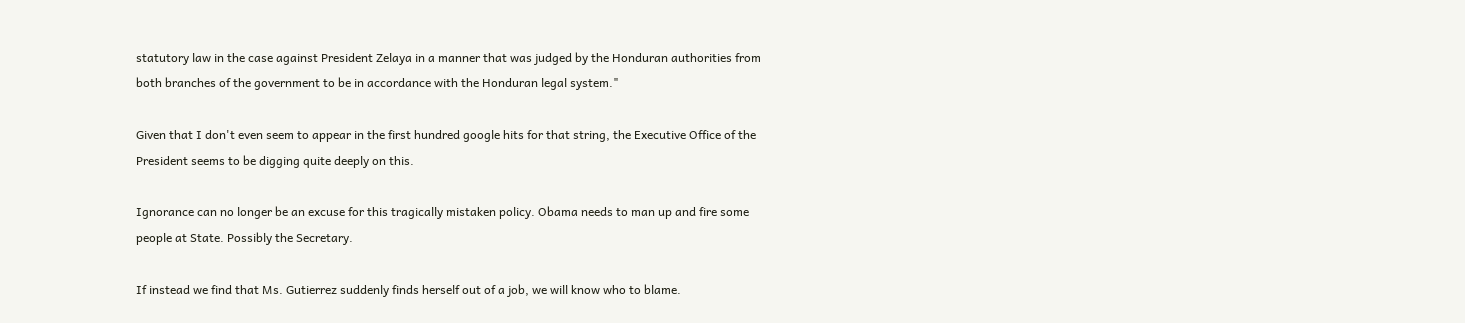statutory law in the case against President Zelaya in a manner that was judged by the Honduran authorities from both branches of the government to be in accordance with the Honduran legal system."

Given that I don't even seem to appear in the first hundred google hits for that string, the Executive Office of the President seems to be digging quite deeply on this.

Ignorance can no longer be an excuse for this tragically mistaken policy. Obama needs to man up and fire some people at State. Possibly the Secretary.

If instead we find that Ms. Gutierrez suddenly finds herself out of a job, we will know who to blame.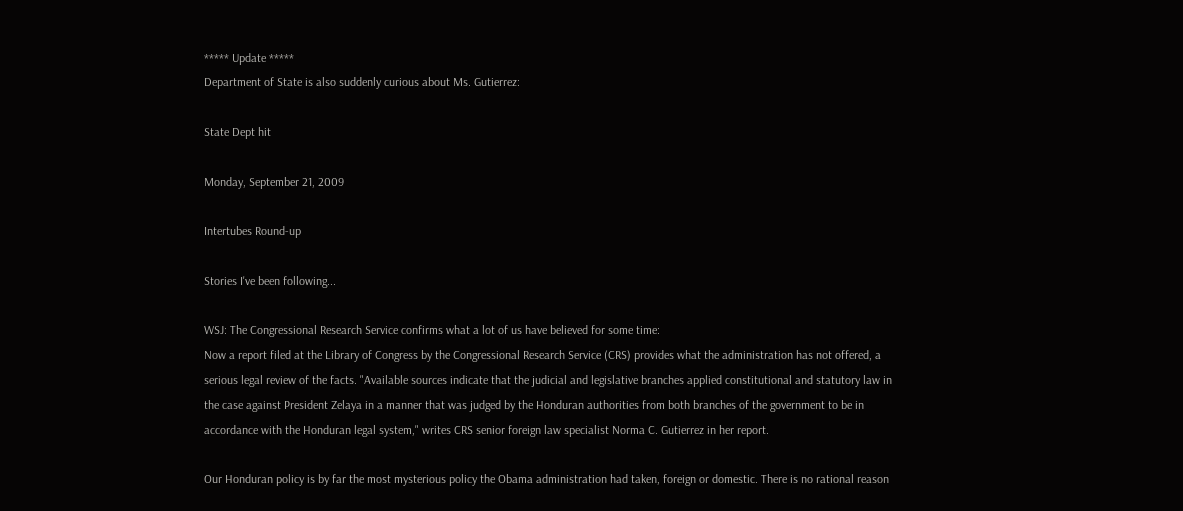***** Update *****
Department of State is also suddenly curious about Ms. Gutierrez:

State Dept hit

Monday, September 21, 2009

Intertubes Round-up

Stories I've been following...

WSJ: The Congressional Research Service confirms what a lot of us have believed for some time:
Now a report filed at the Library of Congress by the Congressional Research Service (CRS) provides what the administration has not offered, a serious legal review of the facts. "Available sources indicate that the judicial and legislative branches applied constitutional and statutory law in the case against President Zelaya in a manner that was judged by the Honduran authorities from both branches of the government to be in accordance with the Honduran legal system," writes CRS senior foreign law specialist Norma C. Gutierrez in her report.

Our Honduran policy is by far the most mysterious policy the Obama administration had taken, foreign or domestic. There is no rational reason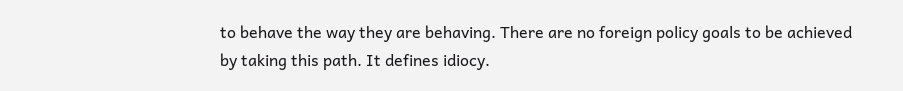to behave the way they are behaving. There are no foreign policy goals to be achieved by taking this path. It defines idiocy.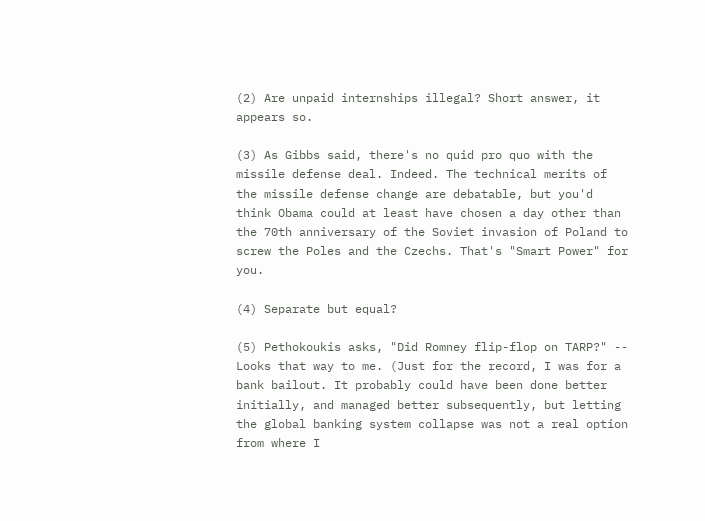(2) Are unpaid internships illegal? Short answer, it appears so.

(3) As Gibbs said, there's no quid pro quo with the missile defense deal. Indeed. The technical merits of the missile defense change are debatable, but you'd think Obama could at least have chosen a day other than the 70th anniversary of the Soviet invasion of Poland to screw the Poles and the Czechs. That's "Smart Power" for you.

(4) Separate but equal?

(5) Pethokoukis asks, "Did Romney flip-flop on TARP?" -- Looks that way to me. (Just for the record, I was for a bank bailout. It probably could have been done better initially, and managed better subsequently, but letting the global banking system collapse was not a real option from where I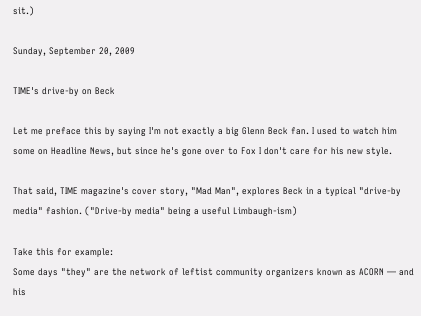sit.)

Sunday, September 20, 2009

TIME's drive-by on Beck

Let me preface this by saying I'm not exactly a big Glenn Beck fan. I used to watch him some on Headline News, but since he's gone over to Fox I don't care for his new style.

That said, TIME magazine's cover story, "Mad Man", explores Beck in a typical "drive-by media" fashion. ("Drive-by media" being a useful Limbaugh-ism)

Take this for example:
Some days "they" are the network of leftist community organizers known as ACORN — and his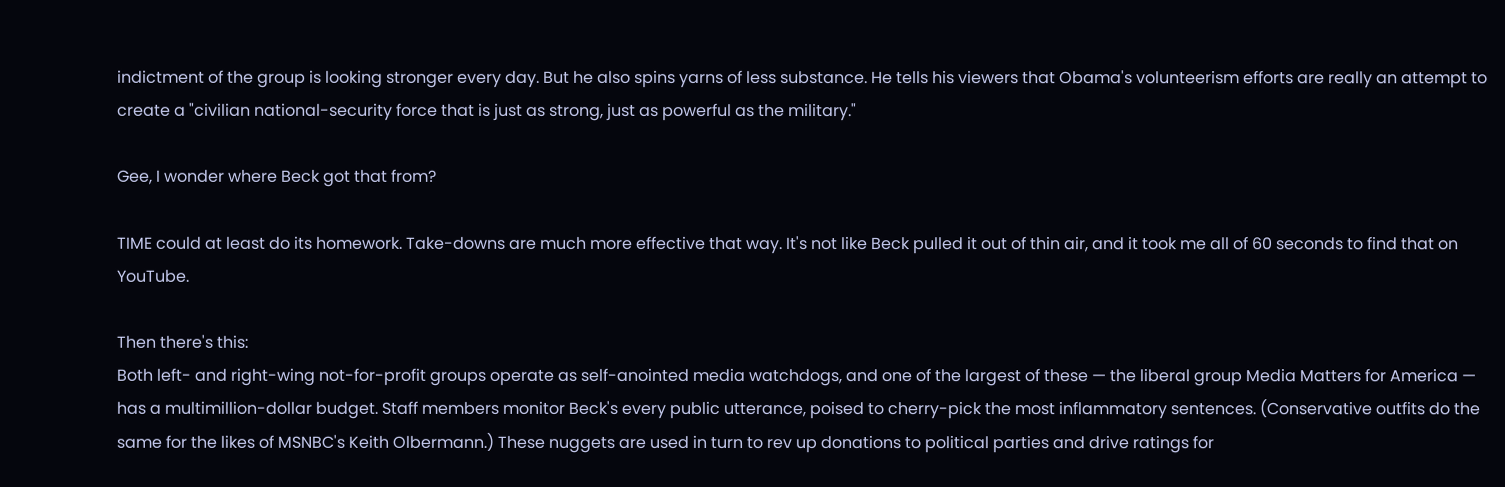indictment of the group is looking stronger every day. But he also spins yarns of less substance. He tells his viewers that Obama's volunteerism efforts are really an attempt to create a "civilian national-security force that is just as strong, just as powerful as the military."

Gee, I wonder where Beck got that from?

TIME could at least do its homework. Take-downs are much more effective that way. It's not like Beck pulled it out of thin air, and it took me all of 60 seconds to find that on YouTube.

Then there's this:
Both left- and right-wing not-for-profit groups operate as self-anointed media watchdogs, and one of the largest of these — the liberal group Media Matters for America — has a multimillion-dollar budget. Staff members monitor Beck's every public utterance, poised to cherry-pick the most inflammatory sentences. (Conservative outfits do the same for the likes of MSNBC's Keith Olbermann.) These nuggets are used in turn to rev up donations to political parties and drive ratings for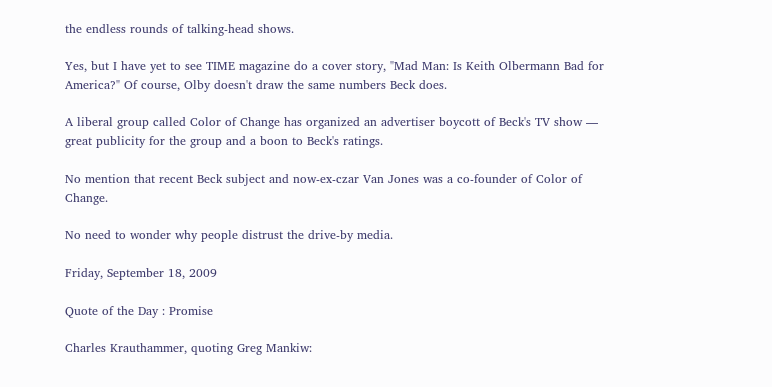the endless rounds of talking-head shows.

Yes, but I have yet to see TIME magazine do a cover story, "Mad Man: Is Keith Olbermann Bad for America?" Of course, Olby doesn't draw the same numbers Beck does.

A liberal group called Color of Change has organized an advertiser boycott of Beck's TV show — great publicity for the group and a boon to Beck's ratings.

No mention that recent Beck subject and now-ex-czar Van Jones was a co-founder of Color of Change.

No need to wonder why people distrust the drive-by media.

Friday, September 18, 2009

Quote of the Day : Promise

Charles Krauthammer, quoting Greg Mankiw: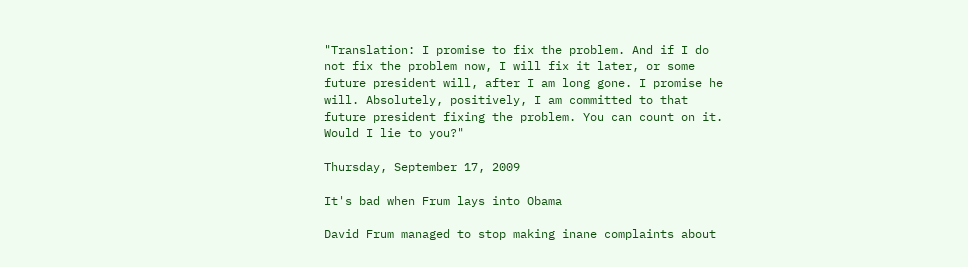"Translation: I promise to fix the problem. And if I do not fix the problem now, I will fix it later, or some future president will, after I am long gone. I promise he will. Absolutely, positively, I am committed to that future president fixing the problem. You can count on it. Would I lie to you?"

Thursday, September 17, 2009

It's bad when Frum lays into Obama

David Frum managed to stop making inane complaints about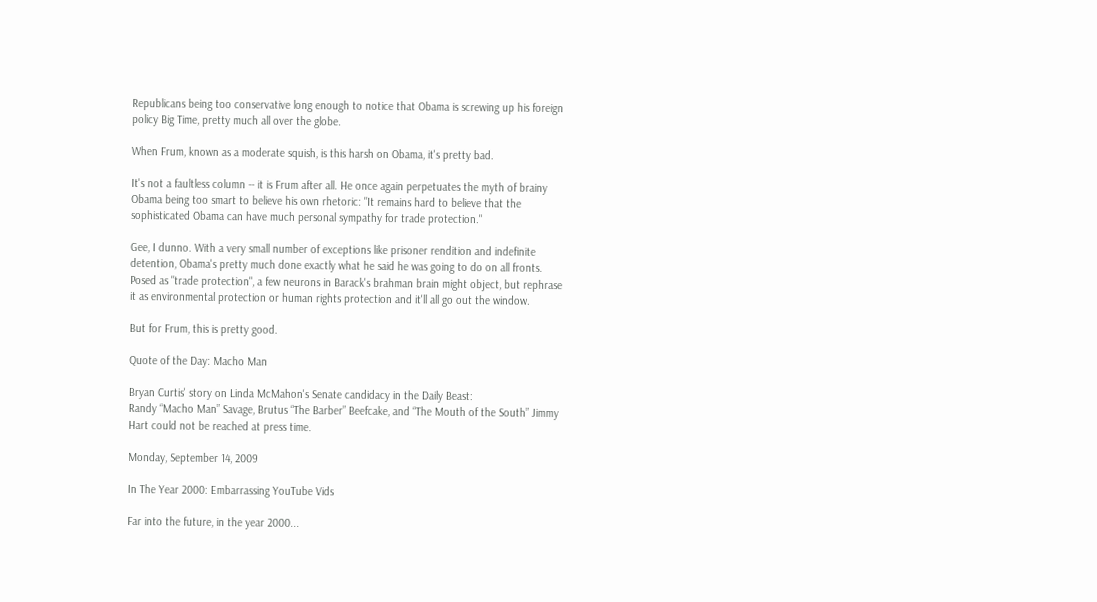Republicans being too conservative long enough to notice that Obama is screwing up his foreign policy Big Time, pretty much all over the globe.

When Frum, known as a moderate squish, is this harsh on Obama, it's pretty bad.

It's not a faultless column -- it is Frum after all. He once again perpetuates the myth of brainy Obama being too smart to believe his own rhetoric: "It remains hard to believe that the sophisticated Obama can have much personal sympathy for trade protection."

Gee, I dunno. With a very small number of exceptions like prisoner rendition and indefinite detention, Obama's pretty much done exactly what he said he was going to do on all fronts. Posed as "trade protection", a few neurons in Barack's brahman brain might object, but rephrase it as environmental protection or human rights protection and it'll all go out the window.

But for Frum, this is pretty good.

Quote of the Day: Macho Man

Bryan Curtis' story on Linda McMahon's Senate candidacy in the Daily Beast:
Randy “Macho Man” Savage, Brutus “The Barber” Beefcake, and “The Mouth of the South” Jimmy Hart could not be reached at press time.

Monday, September 14, 2009

In The Year 2000: Embarrassing YouTube Vids

Far into the future, in the year 2000...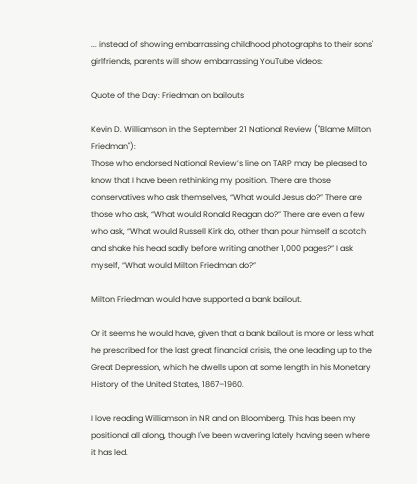... instead of showing embarrassing childhood photographs to their sons' girlfriends, parents will show embarrassing YouTube videos:

Quote of the Day: Friedman on bailouts

Kevin D. Williamson in the September 21 National Review ("Blame Milton Friedman"):
Those who endorsed National Review’s line on TARP may be pleased to know that I have been rethinking my position. There are those conservatives who ask themselves, “What would Jesus do?” There are those who ask, “What would Ronald Reagan do?” There are even a few who ask, “What would Russell Kirk do, other than pour himself a scotch and shake his head sadly before writing another 1,000 pages?” I ask myself, “What would Milton Friedman do?”

Milton Friedman would have supported a bank bailout.

Or it seems he would have, given that a bank bailout is more or less what he prescribed for the last great financial crisis, the one leading up to the Great Depression, which he dwells upon at some length in his Monetary History of the United States, 1867–1960.

I love reading Williamson in NR and on Bloomberg. This has been my positional all along, though I've been wavering lately having seen where it has led.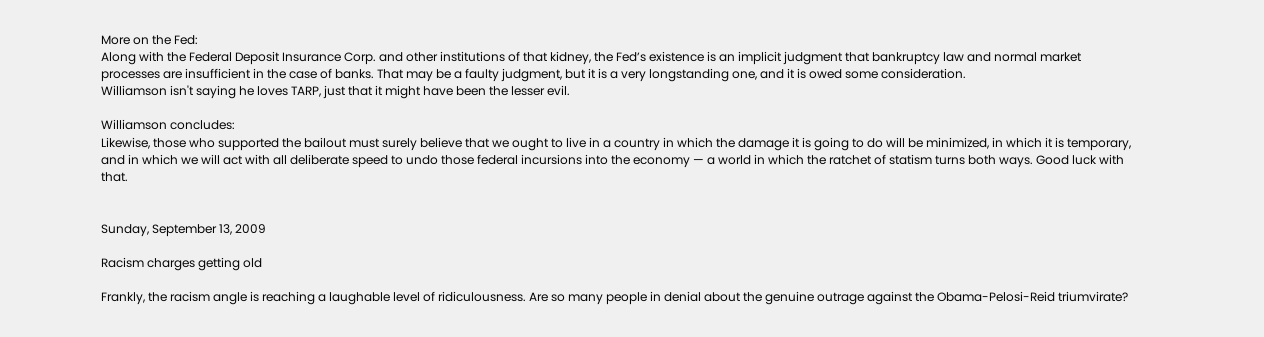More on the Fed:
Along with the Federal Deposit Insurance Corp. and other institutions of that kidney, the Fed’s existence is an implicit judgment that bankruptcy law and normal market processes are insufficient in the case of banks. That may be a faulty judgment, but it is a very longstanding one, and it is owed some consideration.
Williamson isn't saying he loves TARP, just that it might have been the lesser evil.

Williamson concludes:
Likewise, those who supported the bailout must surely believe that we ought to live in a country in which the damage it is going to do will be minimized, in which it is temporary, and in which we will act with all deliberate speed to undo those federal incursions into the economy — a world in which the ratchet of statism turns both ways. Good luck with that.


Sunday, September 13, 2009

Racism charges getting old

Frankly, the racism angle is reaching a laughable level of ridiculousness. Are so many people in denial about the genuine outrage against the Obama-Pelosi-Reid triumvirate?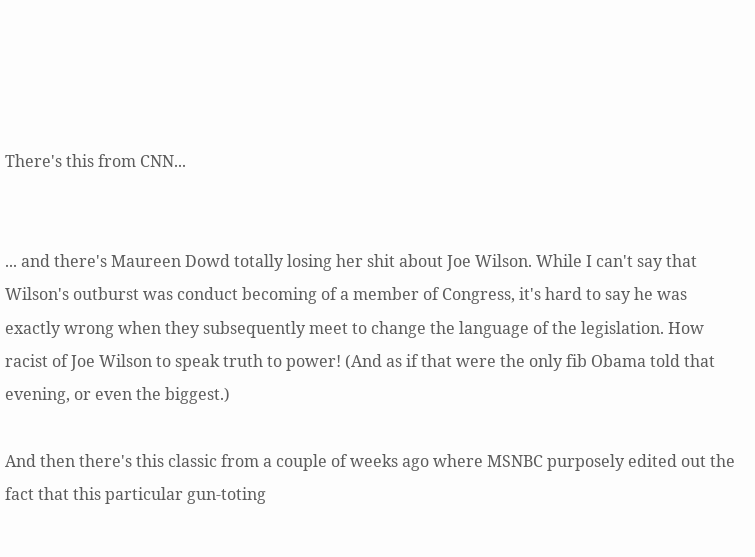There's this from CNN...


... and there's Maureen Dowd totally losing her shit about Joe Wilson. While I can't say that Wilson's outburst was conduct becoming of a member of Congress, it's hard to say he was exactly wrong when they subsequently meet to change the language of the legislation. How racist of Joe Wilson to speak truth to power! (And as if that were the only fib Obama told that evening, or even the biggest.)

And then there's this classic from a couple of weeks ago where MSNBC purposely edited out the fact that this particular gun-toting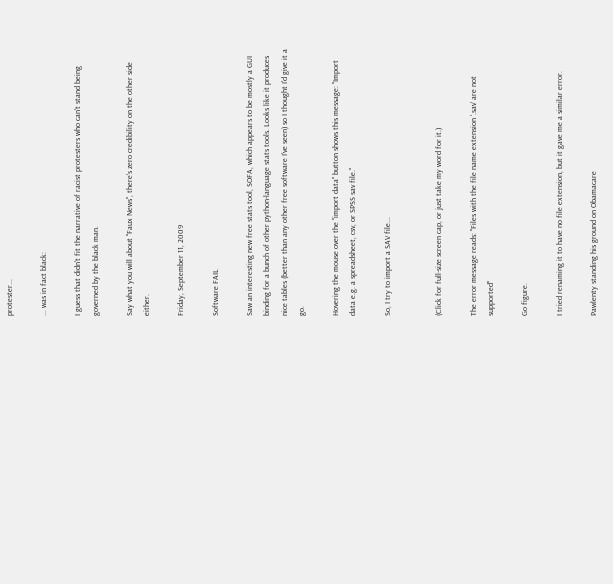protester...

... was in fact black:

I guess that didn't fit the narrative of racist protesters who can't stand being governed by the black man.

Say what you will about "Faux News", there's zero credibility on the other side either.

Friday, September 11, 2009

Software FAIL

Saw an interesting new free stats tool, SOFA, which appears to be mostly a GUI binding for a bunch of other python-language stats tools. Looks like it produces nice tables (better than any other free software I've seen) so I thought I'd give it a go.

Hovering the mouse over the "import data" button shows this message: "Import data e.g. a spreadsheet, csv, or SPSS sav file."

So, I try to import a SAV file...


(Click for full-size screen cap, or just take my word for it.)

The error message reads: "Files with the file name extension '.sav' are not supported"

Go figure.

I tried renaming it to have no file extension, but it gave me a similar error.

Pawlenty standing his ground on Obamacare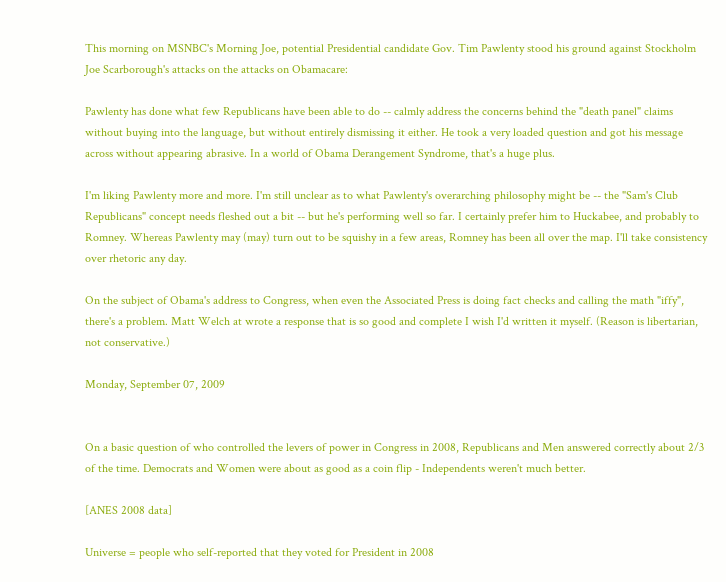This morning on MSNBC's Morning Joe, potential Presidential candidate Gov. Tim Pawlenty stood his ground against Stockholm Joe Scarborough's attacks on the attacks on Obamacare:

Pawlenty has done what few Republicans have been able to do -- calmly address the concerns behind the "death panel" claims without buying into the language, but without entirely dismissing it either. He took a very loaded question and got his message across without appearing abrasive. In a world of Obama Derangement Syndrome, that's a huge plus.

I'm liking Pawlenty more and more. I'm still unclear as to what Pawlenty's overarching philosophy might be -- the "Sam's Club Republicans" concept needs fleshed out a bit -- but he's performing well so far. I certainly prefer him to Huckabee, and probably to Romney. Whereas Pawlenty may (may) turn out to be squishy in a few areas, Romney has been all over the map. I'll take consistency over rhetoric any day.

On the subject of Obama's address to Congress, when even the Associated Press is doing fact checks and calling the math "iffy", there's a problem. Matt Welch at wrote a response that is so good and complete I wish I'd written it myself. (Reason is libertarian, not conservative.)

Monday, September 07, 2009


On a basic question of who controlled the levers of power in Congress in 2008, Republicans and Men answered correctly about 2/3 of the time. Democrats and Women were about as good as a coin flip - Independents weren't much better.

[ANES 2008 data]

Universe = people who self-reported that they voted for President in 2008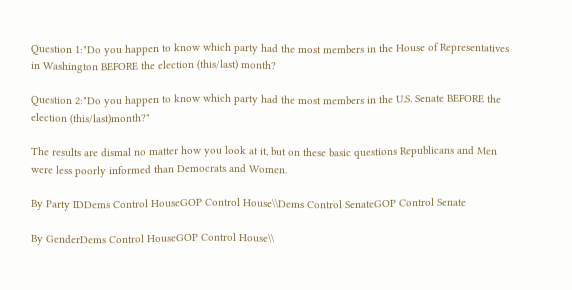Question 1:"Do you happen to know which party had the most members in the House of Representatives in Washington BEFORE the election (this/last) month?

Question 2:"Do you happen to know which party had the most members in the U.S. Senate BEFORE the election (this/last)month?"

The results are dismal no matter how you look at it, but on these basic questions Republicans and Men were less poorly informed than Democrats and Women.

By Party IDDems Control HouseGOP Control House\\Dems Control SenateGOP Control Senate

By GenderDems Control HouseGOP Control House\\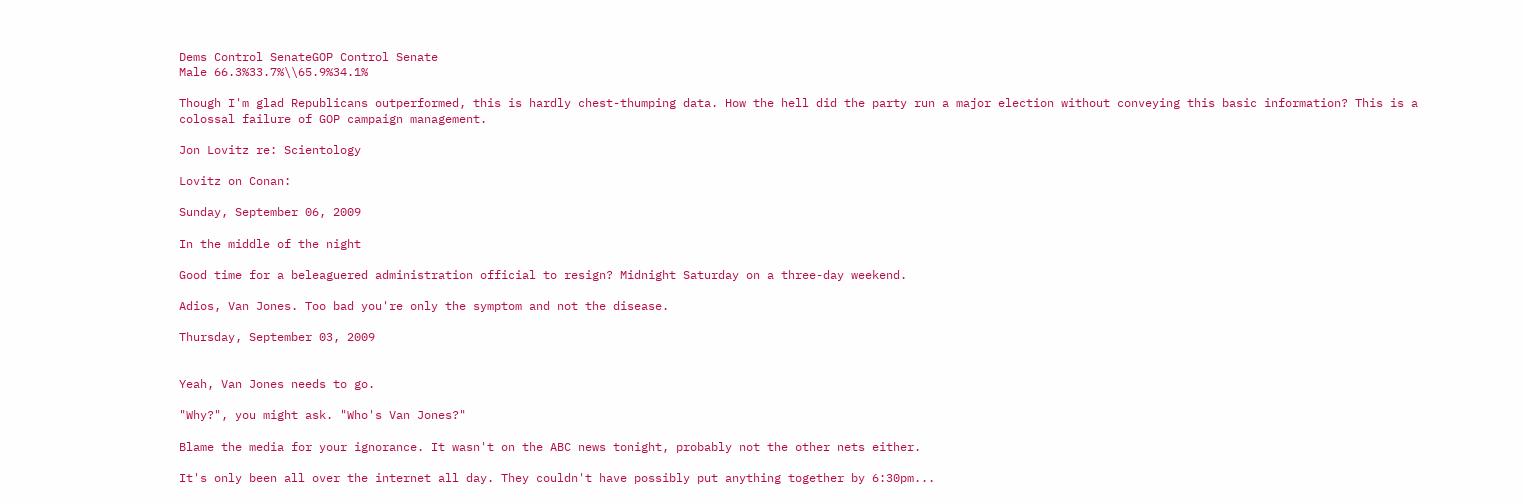Dems Control SenateGOP Control Senate
Male 66.3%33.7%\\65.9%34.1%

Though I'm glad Republicans outperformed, this is hardly chest-thumping data. How the hell did the party run a major election without conveying this basic information? This is a colossal failure of GOP campaign management.

Jon Lovitz re: Scientology

Lovitz on Conan:

Sunday, September 06, 2009

In the middle of the night

Good time for a beleaguered administration official to resign? Midnight Saturday on a three-day weekend.

Adios, Van Jones. Too bad you're only the symptom and not the disease.

Thursday, September 03, 2009


Yeah, Van Jones needs to go.

"Why?", you might ask. "Who's Van Jones?"

Blame the media for your ignorance. It wasn't on the ABC news tonight, probably not the other nets either.

It's only been all over the internet all day. They couldn't have possibly put anything together by 6:30pm...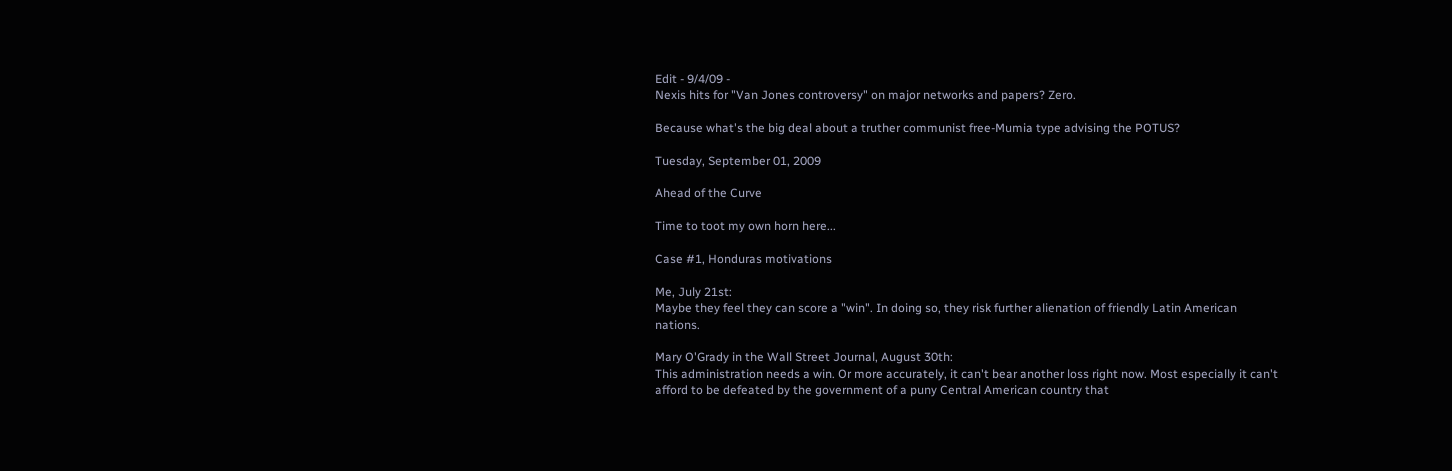Edit - 9/4/09 -
Nexis hits for "Van Jones controversy" on major networks and papers? Zero.

Because what's the big deal about a truther communist free-Mumia type advising the POTUS?

Tuesday, September 01, 2009

Ahead of the Curve

Time to toot my own horn here...

Case #1, Honduras motivations

Me, July 21st:
Maybe they feel they can score a "win". In doing so, they risk further alienation of friendly Latin American nations.

Mary O'Grady in the Wall Street Journal, August 30th:
This administration needs a win. Or more accurately, it can't bear another loss right now. Most especially it can't afford to be defeated by the government of a puny Central American country that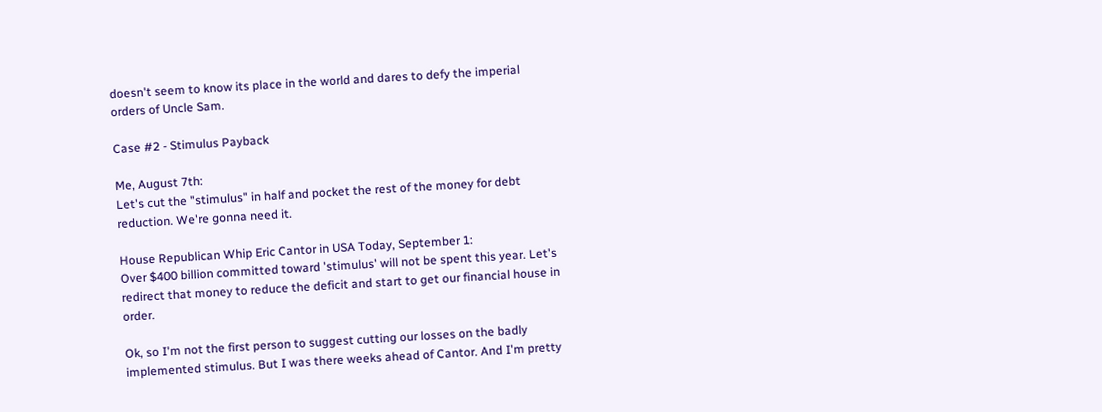doesn't seem to know its place in the world and dares to defy the imperial orders of Uncle Sam.

Case #2 - Stimulus Payback

Me, August 7th:
Let's cut the "stimulus" in half and pocket the rest of the money for debt reduction. We're gonna need it.

House Republican Whip Eric Cantor in USA Today, September 1:
Over $400 billion committed toward 'stimulus' will not be spent this year. Let's redirect that money to reduce the deficit and start to get our financial house in order.

Ok, so I'm not the first person to suggest cutting our losses on the badly implemented stimulus. But I was there weeks ahead of Cantor. And I'm pretty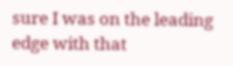sure I was on the leading edge with that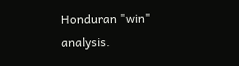Honduran "win" analysis.